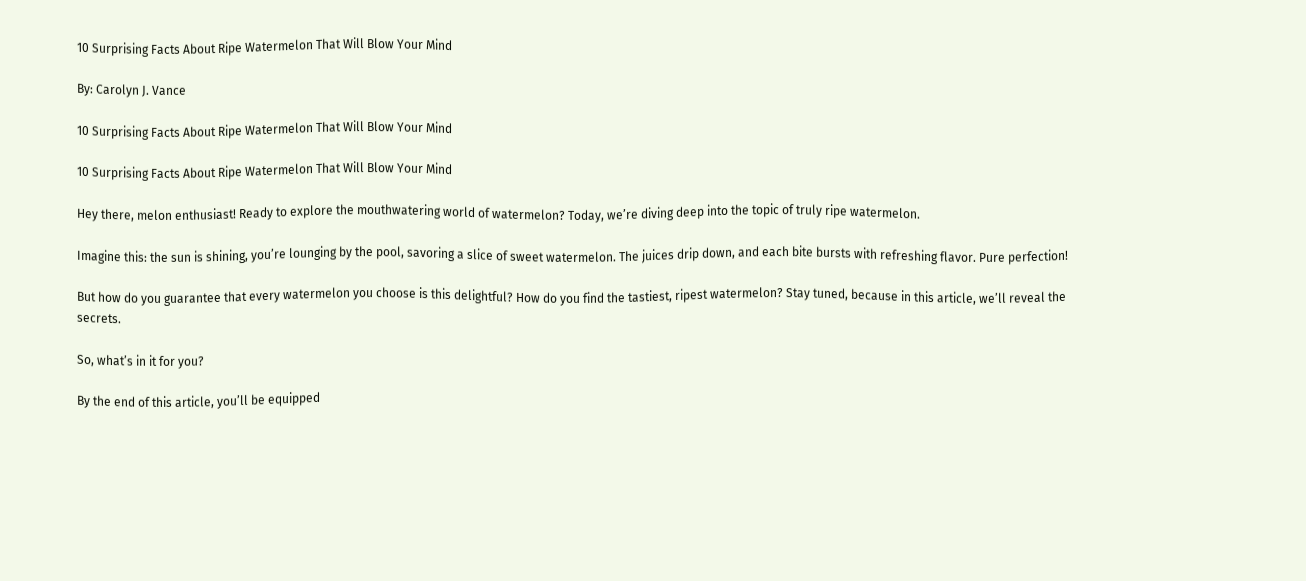10 Surprising Facts About Ripe Watermelon That Will Blow Your Mind

By: Carolyn J. Vance

10 Surprising Facts About Ripe Watermelon That Will Blow Your Mind

10 Surprising Facts About Ripe Watermelon That Will Blow Your Mind

Hey there, melon enthusiast! Ready to explore the mouthwatering world of watermelon? Today, we’re diving deep into the topic of truly ripe watermelon.

Imagine this: the sun is shining, you’re lounging by the pool, savoring a slice of sweet watermelon. The juices drip down, and each bite bursts with refreshing flavor. Pure perfection!

But how do you guarantee that every watermelon you choose is this delightful? How do you find the tastiest, ripest watermelon? Stay tuned, because in this article, we’ll reveal the secrets.

So, what’s in it for you?

By the end of this article, you’ll be equipped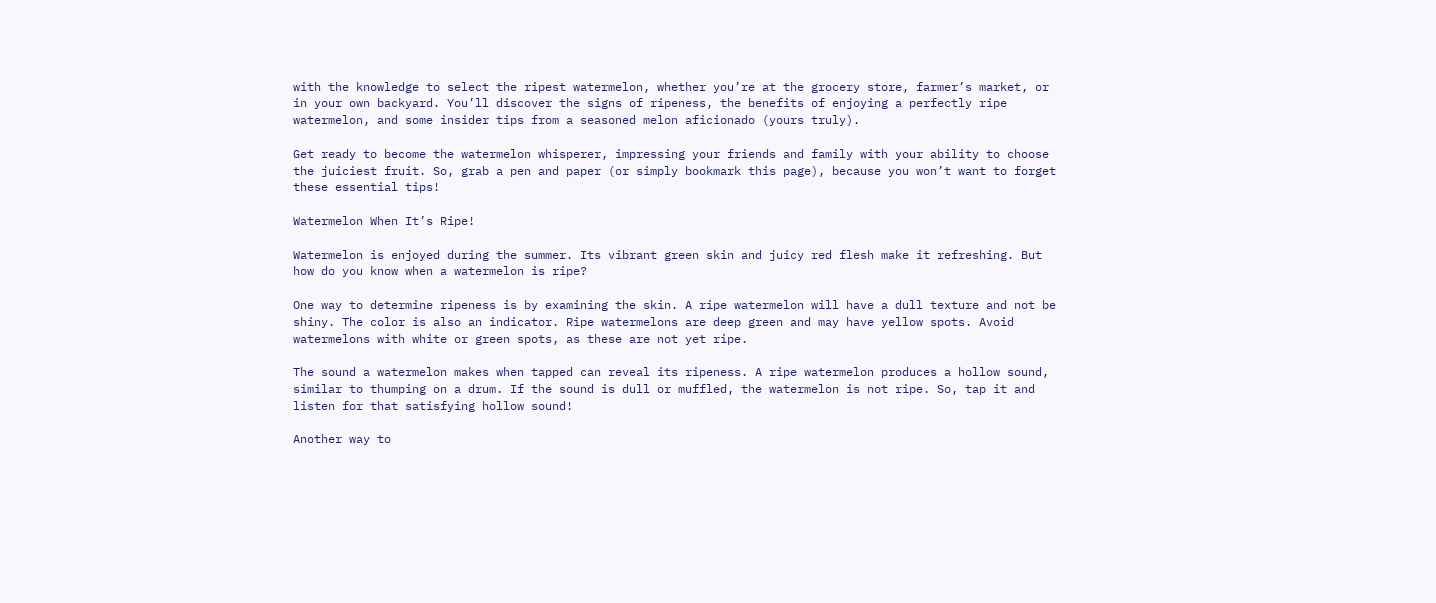with the knowledge to select the ripest watermelon, whether you’re at the grocery store, farmer’s market, or in your own backyard. You’ll discover the signs of ripeness, the benefits of enjoying a perfectly ripe watermelon, and some insider tips from a seasoned melon aficionado (yours truly).

Get ready to become the watermelon whisperer, impressing your friends and family with your ability to choose the juiciest fruit. So, grab a pen and paper (or simply bookmark this page), because you won’t want to forget these essential tips!

Watermelon When It’s Ripe!

Watermelon is enjoyed during the summer. Its vibrant green skin and juicy red flesh make it refreshing. But how do you know when a watermelon is ripe?

One way to determine ripeness is by examining the skin. A ripe watermelon will have a dull texture and not be shiny. The color is also an indicator. Ripe watermelons are deep green and may have yellow spots. Avoid watermelons with white or green spots, as these are not yet ripe.

The sound a watermelon makes when tapped can reveal its ripeness. A ripe watermelon produces a hollow sound, similar to thumping on a drum. If the sound is dull or muffled, the watermelon is not ripe. So, tap it and listen for that satisfying hollow sound!

Another way to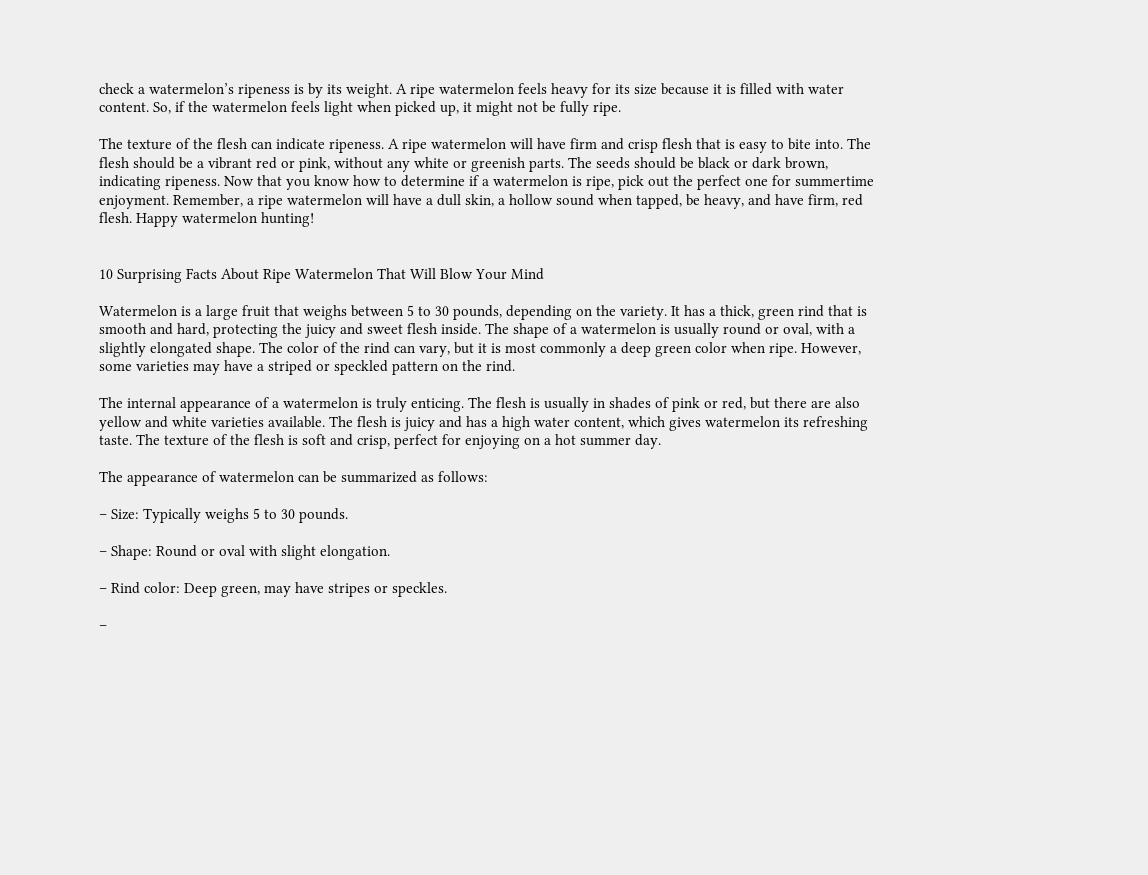check a watermelon’s ripeness is by its weight. A ripe watermelon feels heavy for its size because it is filled with water content. So, if the watermelon feels light when picked up, it might not be fully ripe.

The texture of the flesh can indicate ripeness. A ripe watermelon will have firm and crisp flesh that is easy to bite into. The flesh should be a vibrant red or pink, without any white or greenish parts. The seeds should be black or dark brown, indicating ripeness. Now that you know how to determine if a watermelon is ripe, pick out the perfect one for summertime enjoyment. Remember, a ripe watermelon will have a dull skin, a hollow sound when tapped, be heavy, and have firm, red flesh. Happy watermelon hunting!


10 Surprising Facts About Ripe Watermelon That Will Blow Your Mind

Watermelon is a large fruit that weighs between 5 to 30 pounds, depending on the variety. It has a thick, green rind that is smooth and hard, protecting the juicy and sweet flesh inside. The shape of a watermelon is usually round or oval, with a slightly elongated shape. The color of the rind can vary, but it is most commonly a deep green color when ripe. However, some varieties may have a striped or speckled pattern on the rind.

The internal appearance of a watermelon is truly enticing. The flesh is usually in shades of pink or red, but there are also yellow and white varieties available. The flesh is juicy and has a high water content, which gives watermelon its refreshing taste. The texture of the flesh is soft and crisp, perfect for enjoying on a hot summer day.

The appearance of watermelon can be summarized as follows:

– Size: Typically weighs 5 to 30 pounds.

– Shape: Round or oval with slight elongation.

– Rind color: Deep green, may have stripes or speckles.

–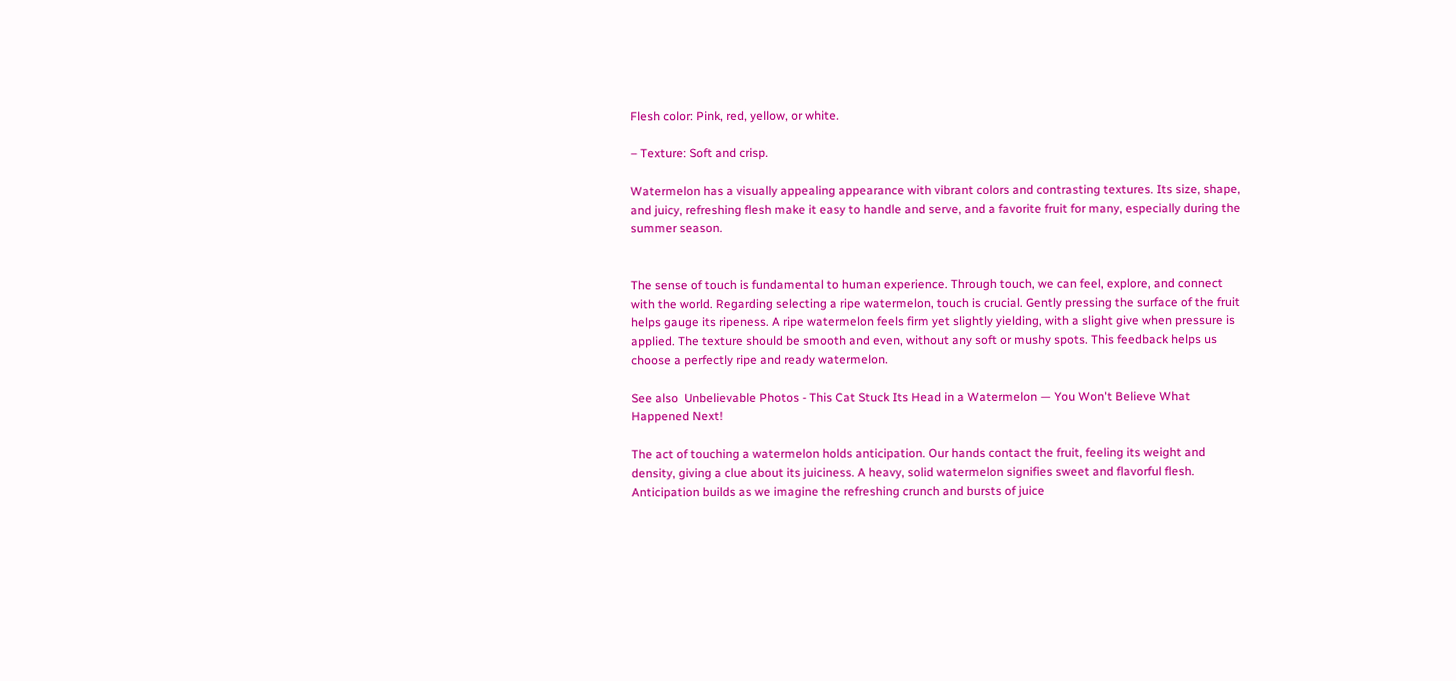Flesh color: Pink, red, yellow, or white.

– Texture: Soft and crisp.

Watermelon has a visually appealing appearance with vibrant colors and contrasting textures. Its size, shape, and juicy, refreshing flesh make it easy to handle and serve, and a favorite fruit for many, especially during the summer season.


The sense of touch is fundamental to human experience. Through touch, we can feel, explore, and connect with the world. Regarding selecting a ripe watermelon, touch is crucial. Gently pressing the surface of the fruit helps gauge its ripeness. A ripe watermelon feels firm yet slightly yielding, with a slight give when pressure is applied. The texture should be smooth and even, without any soft or mushy spots. This feedback helps us choose a perfectly ripe and ready watermelon.

See also  Unbelievable Photos - This Cat Stuck Its Head in a Watermelon — You Won't Believe What Happened Next!

The act of touching a watermelon holds anticipation. Our hands contact the fruit, feeling its weight and density, giving a clue about its juiciness. A heavy, solid watermelon signifies sweet and flavorful flesh. Anticipation builds as we imagine the refreshing crunch and bursts of juice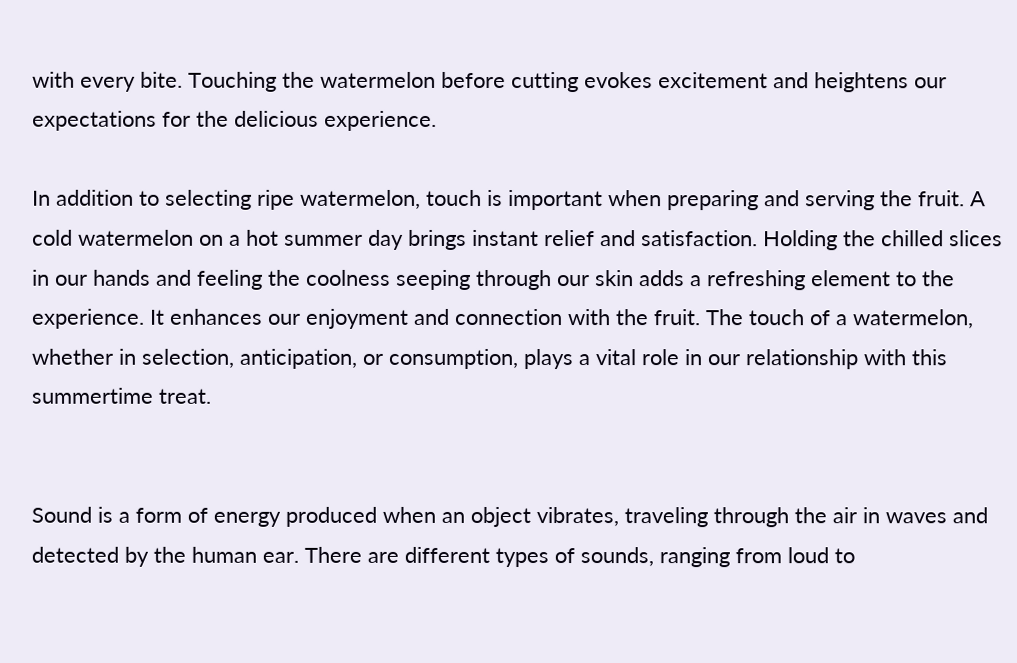with every bite. Touching the watermelon before cutting evokes excitement and heightens our expectations for the delicious experience.

In addition to selecting ripe watermelon, touch is important when preparing and serving the fruit. A cold watermelon on a hot summer day brings instant relief and satisfaction. Holding the chilled slices in our hands and feeling the coolness seeping through our skin adds a refreshing element to the experience. It enhances our enjoyment and connection with the fruit. The touch of a watermelon, whether in selection, anticipation, or consumption, plays a vital role in our relationship with this summertime treat.


Sound is a form of energy produced when an object vibrates, traveling through the air in waves and detected by the human ear. There are different types of sounds, ranging from loud to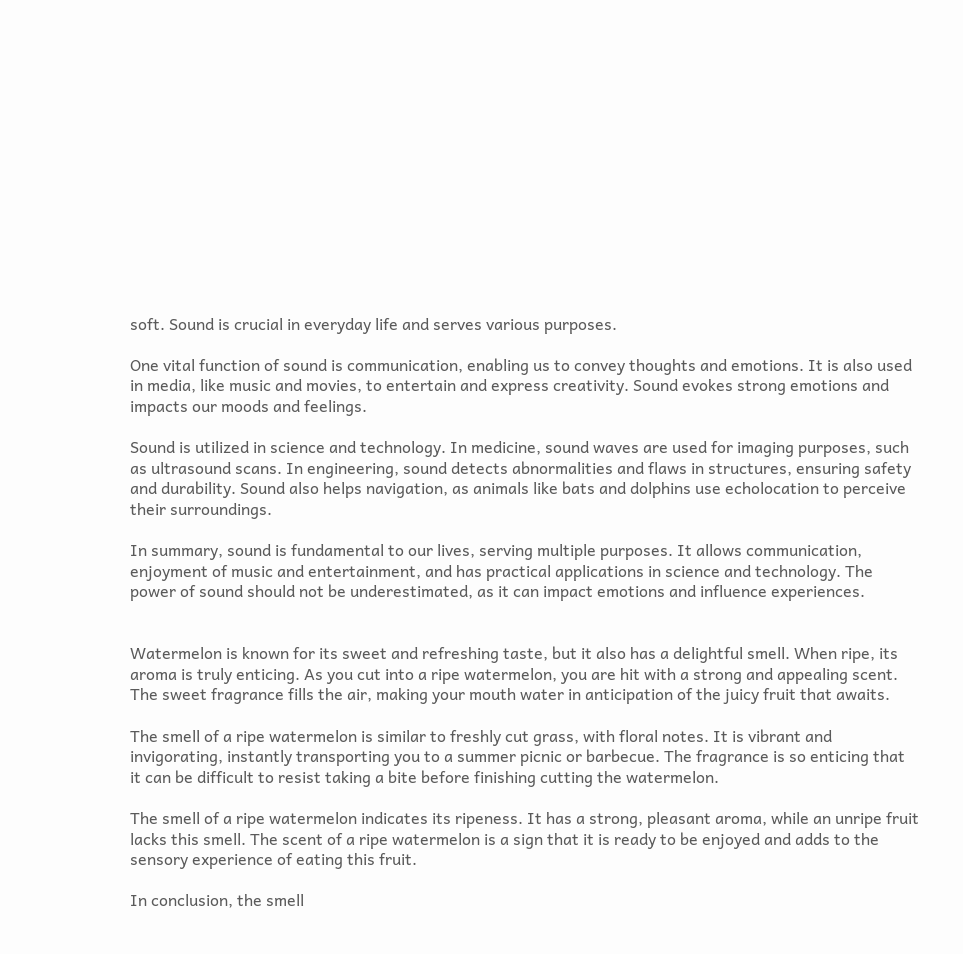soft. Sound is crucial in everyday life and serves various purposes.

One vital function of sound is communication, enabling us to convey thoughts and emotions. It is also used in media, like music and movies, to entertain and express creativity. Sound evokes strong emotions and impacts our moods and feelings.

Sound is utilized in science and technology. In medicine, sound waves are used for imaging purposes, such as ultrasound scans. In engineering, sound detects abnormalities and flaws in structures, ensuring safety and durability. Sound also helps navigation, as animals like bats and dolphins use echolocation to perceive their surroundings.

In summary, sound is fundamental to our lives, serving multiple purposes. It allows communication, enjoyment of music and entertainment, and has practical applications in science and technology. The power of sound should not be underestimated, as it can impact emotions and influence experiences.


Watermelon is known for its sweet and refreshing taste, but it also has a delightful smell. When ripe, its aroma is truly enticing. As you cut into a ripe watermelon, you are hit with a strong and appealing scent. The sweet fragrance fills the air, making your mouth water in anticipation of the juicy fruit that awaits.

The smell of a ripe watermelon is similar to freshly cut grass, with floral notes. It is vibrant and invigorating, instantly transporting you to a summer picnic or barbecue. The fragrance is so enticing that it can be difficult to resist taking a bite before finishing cutting the watermelon.

The smell of a ripe watermelon indicates its ripeness. It has a strong, pleasant aroma, while an unripe fruit lacks this smell. The scent of a ripe watermelon is a sign that it is ready to be enjoyed and adds to the sensory experience of eating this fruit.

In conclusion, the smell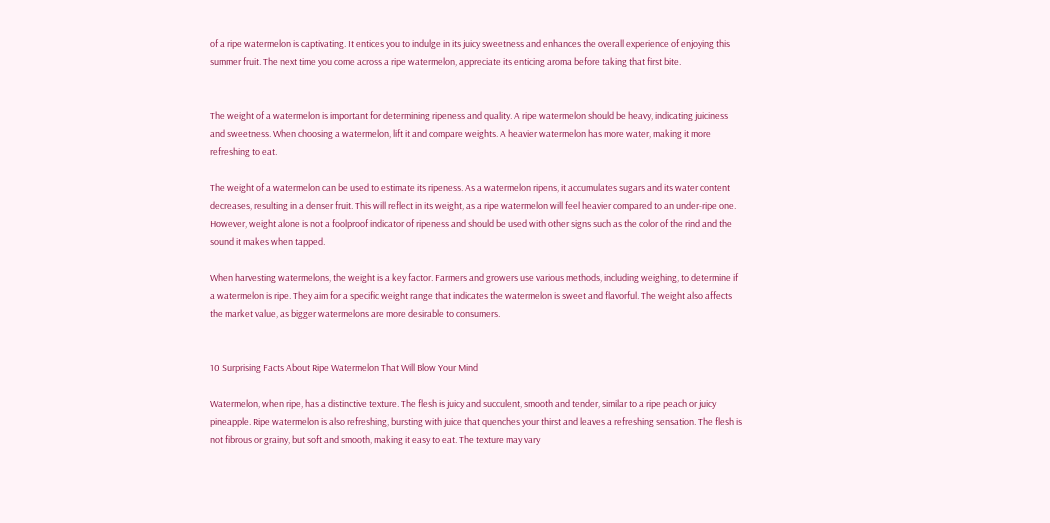of a ripe watermelon is captivating. It entices you to indulge in its juicy sweetness and enhances the overall experience of enjoying this summer fruit. The next time you come across a ripe watermelon, appreciate its enticing aroma before taking that first bite.


The weight of a watermelon is important for determining ripeness and quality. A ripe watermelon should be heavy, indicating juiciness and sweetness. When choosing a watermelon, lift it and compare weights. A heavier watermelon has more water, making it more refreshing to eat.

The weight of a watermelon can be used to estimate its ripeness. As a watermelon ripens, it accumulates sugars and its water content decreases, resulting in a denser fruit. This will reflect in its weight, as a ripe watermelon will feel heavier compared to an under-ripe one. However, weight alone is not a foolproof indicator of ripeness and should be used with other signs such as the color of the rind and the sound it makes when tapped.

When harvesting watermelons, the weight is a key factor. Farmers and growers use various methods, including weighing, to determine if a watermelon is ripe. They aim for a specific weight range that indicates the watermelon is sweet and flavorful. The weight also affects the market value, as bigger watermelons are more desirable to consumers.


10 Surprising Facts About Ripe Watermelon That Will Blow Your Mind

Watermelon, when ripe, has a distinctive texture. The flesh is juicy and succulent, smooth and tender, similar to a ripe peach or juicy pineapple. Ripe watermelon is also refreshing, bursting with juice that quenches your thirst and leaves a refreshing sensation. The flesh is not fibrous or grainy, but soft and smooth, making it easy to eat. The texture may vary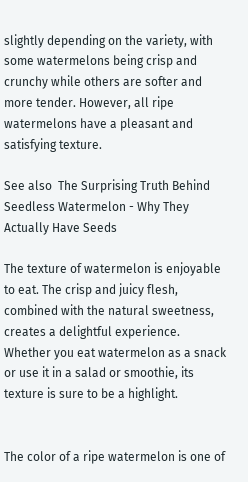slightly depending on the variety, with some watermelons being crisp and crunchy while others are softer and more tender. However, all ripe watermelons have a pleasant and satisfying texture.

See also  The Surprising Truth Behind Seedless Watermelon - Why They Actually Have Seeds

The texture of watermelon is enjoyable to eat. The crisp and juicy flesh, combined with the natural sweetness, creates a delightful experience. Whether you eat watermelon as a snack or use it in a salad or smoothie, its texture is sure to be a highlight.


The color of a ripe watermelon is one of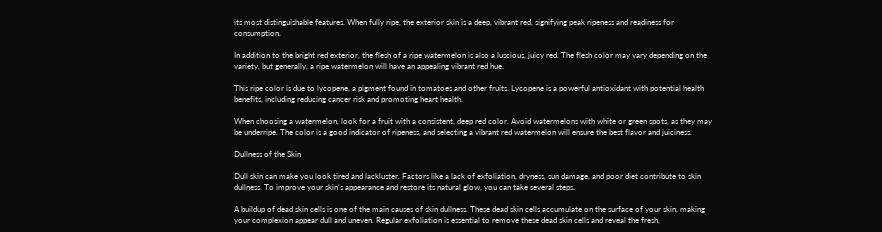its most distinguishable features. When fully ripe, the exterior skin is a deep, vibrant red, signifying peak ripeness and readiness for consumption.

In addition to the bright red exterior, the flesh of a ripe watermelon is also a luscious, juicy red. The flesh color may vary depending on the variety, but generally, a ripe watermelon will have an appealing vibrant red hue.

This ripe color is due to lycopene, a pigment found in tomatoes and other fruits. Lycopene is a powerful antioxidant with potential health benefits, including reducing cancer risk and promoting heart health.

When choosing a watermelon, look for a fruit with a consistent, deep red color. Avoid watermelons with white or green spots, as they may be underripe. The color is a good indicator of ripeness, and selecting a vibrant red watermelon will ensure the best flavor and juiciness.

Dullness of the Skin

Dull skin can make you look tired and lackluster. Factors like a lack of exfoliation, dryness, sun damage, and poor diet contribute to skin dullness. To improve your skin’s appearance and restore its natural glow, you can take several steps.

A buildup of dead skin cells is one of the main causes of skin dullness. These dead skin cells accumulate on the surface of your skin, making your complexion appear dull and uneven. Regular exfoliation is essential to remove these dead skin cells and reveal the fresh,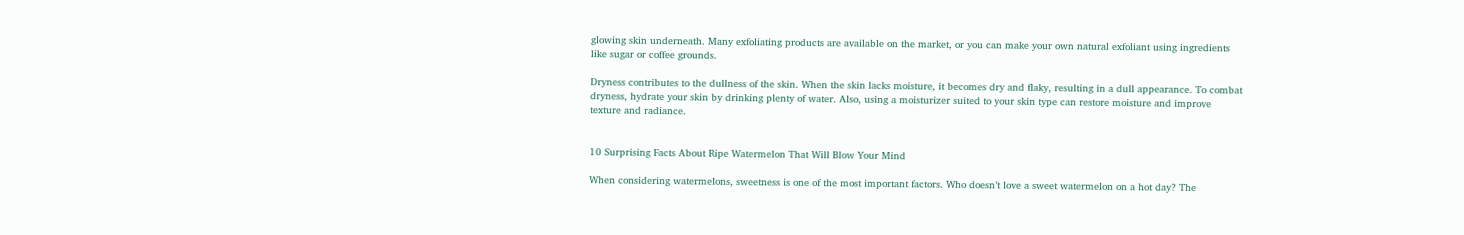glowing skin underneath. Many exfoliating products are available on the market, or you can make your own natural exfoliant using ingredients like sugar or coffee grounds.

Dryness contributes to the dullness of the skin. When the skin lacks moisture, it becomes dry and flaky, resulting in a dull appearance. To combat dryness, hydrate your skin by drinking plenty of water. Also, using a moisturizer suited to your skin type can restore moisture and improve texture and radiance.


10 Surprising Facts About Ripe Watermelon That Will Blow Your Mind

When considering watermelons, sweetness is one of the most important factors. Who doesn’t love a sweet watermelon on a hot day? The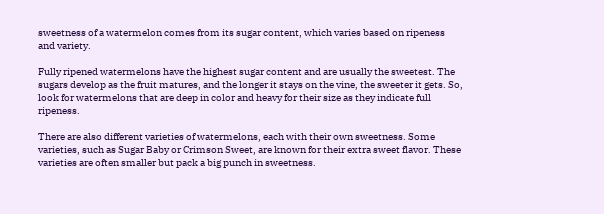sweetness of a watermelon comes from its sugar content, which varies based on ripeness and variety.

Fully ripened watermelons have the highest sugar content and are usually the sweetest. The sugars develop as the fruit matures, and the longer it stays on the vine, the sweeter it gets. So, look for watermelons that are deep in color and heavy for their size as they indicate full ripeness.

There are also different varieties of watermelons, each with their own sweetness. Some varieties, such as Sugar Baby or Crimson Sweet, are known for their extra sweet flavor. These varieties are often smaller but pack a big punch in sweetness.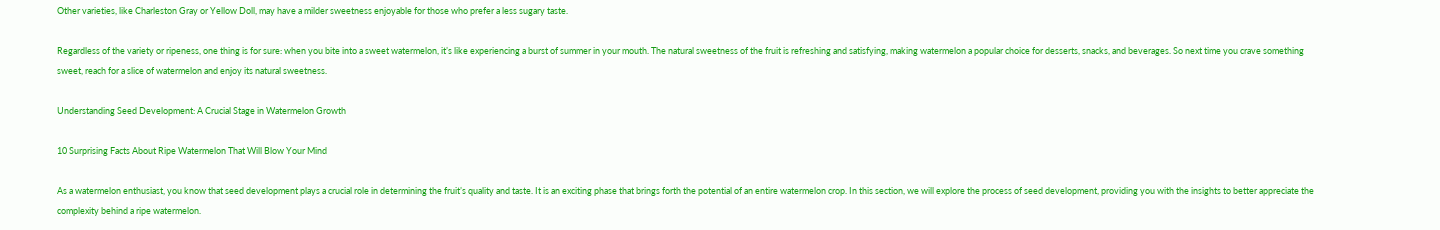Other varieties, like Charleston Gray or Yellow Doll, may have a milder sweetness enjoyable for those who prefer a less sugary taste.

Regardless of the variety or ripeness, one thing is for sure: when you bite into a sweet watermelon, it’s like experiencing a burst of summer in your mouth. The natural sweetness of the fruit is refreshing and satisfying, making watermelon a popular choice for desserts, snacks, and beverages. So next time you crave something sweet, reach for a slice of watermelon and enjoy its natural sweetness.

Understanding Seed Development: A Crucial Stage in Watermelon Growth

10 Surprising Facts About Ripe Watermelon That Will Blow Your Mind

As a watermelon enthusiast, you know that seed development plays a crucial role in determining the fruit’s quality and taste. It is an exciting phase that brings forth the potential of an entire watermelon crop. In this section, we will explore the process of seed development, providing you with the insights to better appreciate the complexity behind a ripe watermelon.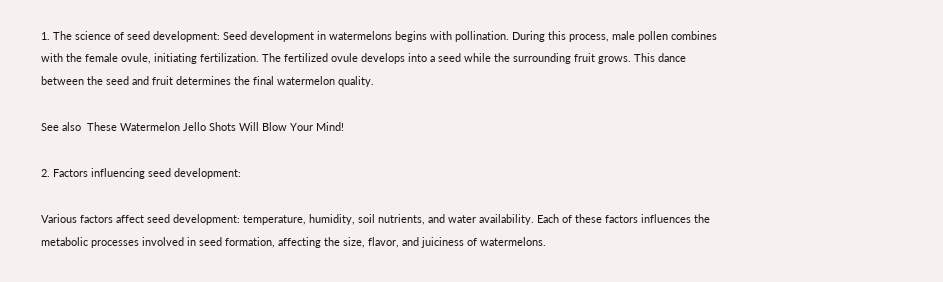1. The science of seed development: Seed development in watermelons begins with pollination. During this process, male pollen combines with the female ovule, initiating fertilization. The fertilized ovule develops into a seed while the surrounding fruit grows. This dance between the seed and fruit determines the final watermelon quality.

See also  These Watermelon Jello Shots Will Blow Your Mind!

2. Factors influencing seed development:

Various factors affect seed development: temperature, humidity, soil nutrients, and water availability. Each of these factors influences the metabolic processes involved in seed formation, affecting the size, flavor, and juiciness of watermelons.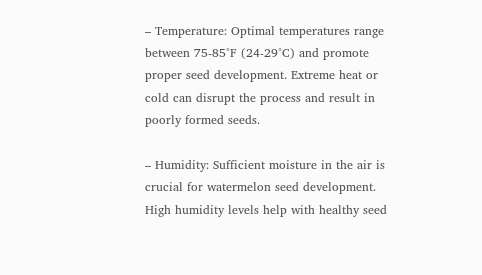– Temperature: Optimal temperatures range between 75-85°F (24-29°C) and promote proper seed development. Extreme heat or cold can disrupt the process and result in poorly formed seeds.

– Humidity: Sufficient moisture in the air is crucial for watermelon seed development. High humidity levels help with healthy seed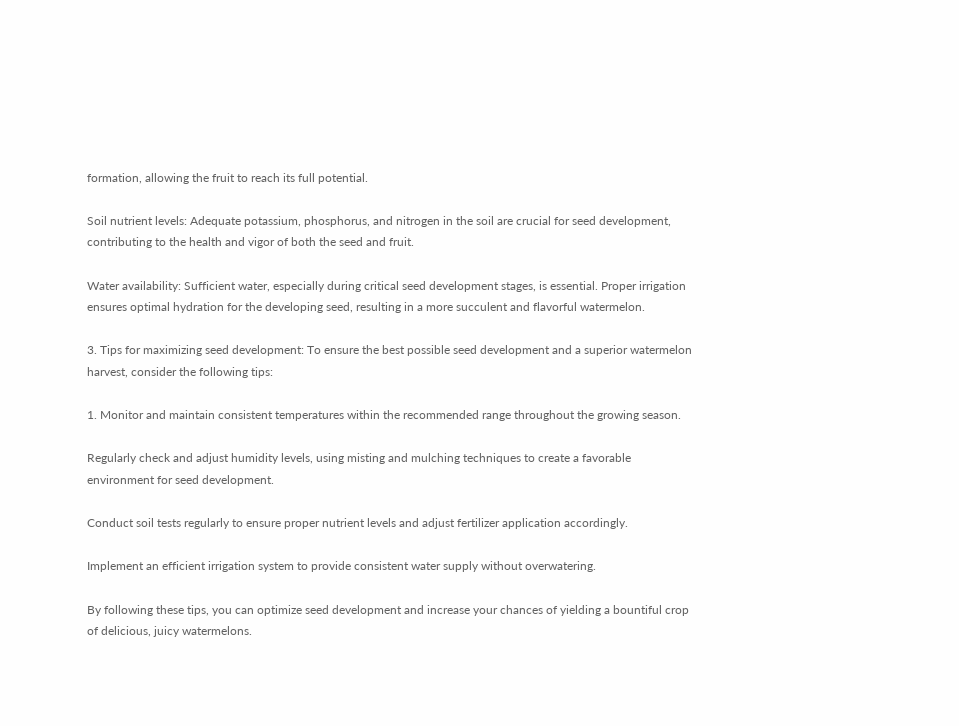formation, allowing the fruit to reach its full potential.

Soil nutrient levels: Adequate potassium, phosphorus, and nitrogen in the soil are crucial for seed development, contributing to the health and vigor of both the seed and fruit.

Water availability: Sufficient water, especially during critical seed development stages, is essential. Proper irrigation ensures optimal hydration for the developing seed, resulting in a more succulent and flavorful watermelon.

3. Tips for maximizing seed development: To ensure the best possible seed development and a superior watermelon harvest, consider the following tips:

1. Monitor and maintain consistent temperatures within the recommended range throughout the growing season.

Regularly check and adjust humidity levels, using misting and mulching techniques to create a favorable environment for seed development.

Conduct soil tests regularly to ensure proper nutrient levels and adjust fertilizer application accordingly.

Implement an efficient irrigation system to provide consistent water supply without overwatering.

By following these tips, you can optimize seed development and increase your chances of yielding a bountiful crop of delicious, juicy watermelons.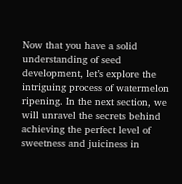Now that you have a solid understanding of seed development, let’s explore the intriguing process of watermelon ripening. In the next section, we will unravel the secrets behind achieving the perfect level of sweetness and juiciness in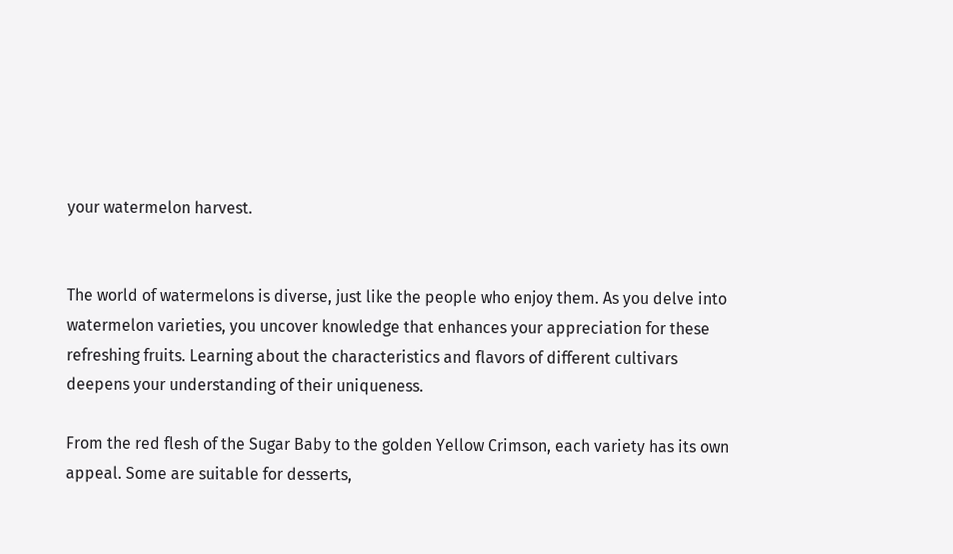your watermelon harvest.


The world of watermelons is diverse, just like the people who enjoy them. As you delve into watermelon varieties, you uncover knowledge that enhances your appreciation for these refreshing fruits. Learning about the characteristics and flavors of different cultivars deepens your understanding of their uniqueness.

From the red flesh of the Sugar Baby to the golden Yellow Crimson, each variety has its own appeal. Some are suitable for desserts,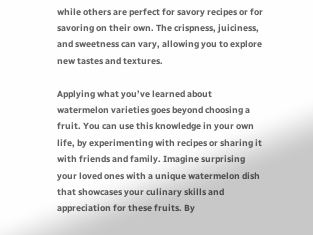while others are perfect for savory recipes or for savoring on their own. The crispness, juiciness, and sweetness can vary, allowing you to explore new tastes and textures.

Applying what you’ve learned about watermelon varieties goes beyond choosing a fruit. You can use this knowledge in your own life, by experimenting with recipes or sharing it with friends and family. Imagine surprising your loved ones with a unique watermelon dish that showcases your culinary skills and appreciation for these fruits. By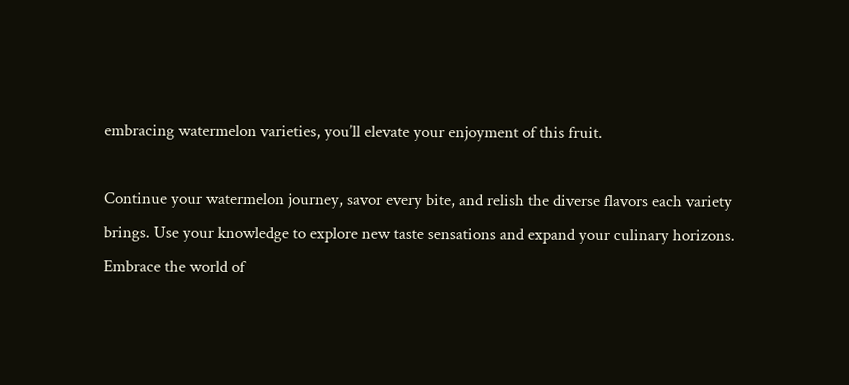embracing watermelon varieties, you’ll elevate your enjoyment of this fruit.

Continue your watermelon journey, savor every bite, and relish the diverse flavors each variety brings. Use your knowledge to explore new taste sensations and expand your culinary horizons. Embrace the world of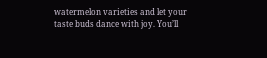watermelon varieties and let your taste buds dance with joy. You’ll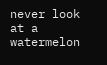never look at a watermelon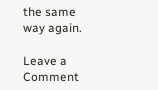the same way again.

Leave a Comment